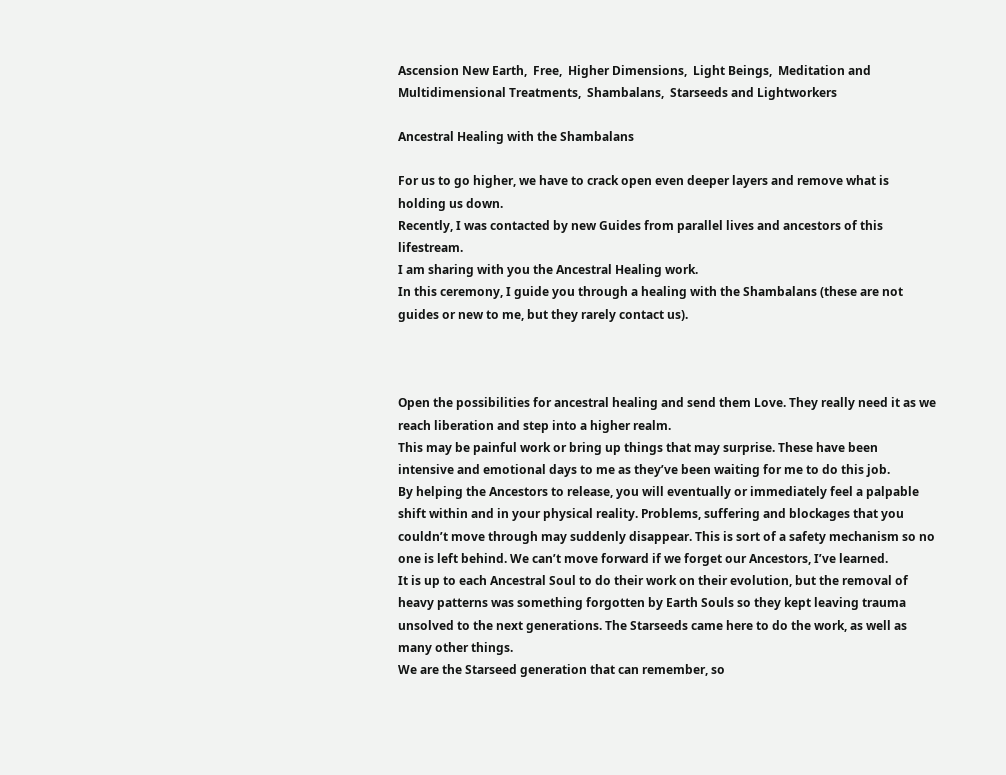Ascension New Earth,  Free,  Higher Dimensions,  Light Beings,  Meditation and Multidimensional Treatments,  Shambalans,  Starseeds and Lightworkers

Ancestral Healing with the Shambalans

For us to go higher, we have to crack open even deeper layers and remove what is holding us down.
Recently, I was contacted by new Guides from parallel lives and ancestors of this lifestream.
I am sharing with you the Ancestral Healing work.
In this ceremony, I guide you through a healing with the Shambalans (these are not guides or new to me, but they rarely contact us).



Open the possibilities for ancestral healing and send them Love. They really need it as we reach liberation and step into a higher realm.
This may be painful work or bring up things that may surprise. These have been intensive and emotional days to me as they’ve been waiting for me to do this job.
By helping the Ancestors to release, you will eventually or immediately feel a palpable shift within and in your physical reality. Problems, suffering and blockages that you couldn’t move through may suddenly disappear. This is sort of a safety mechanism so no one is left behind. We can’t move forward if we forget our Ancestors, I’ve learned.
It is up to each Ancestral Soul to do their work on their evolution, but the removal of heavy patterns was something forgotten by Earth Souls so they kept leaving trauma unsolved to the next generations. The Starseeds came here to do the work, as well as many other things.
We are the Starseed generation that can remember, so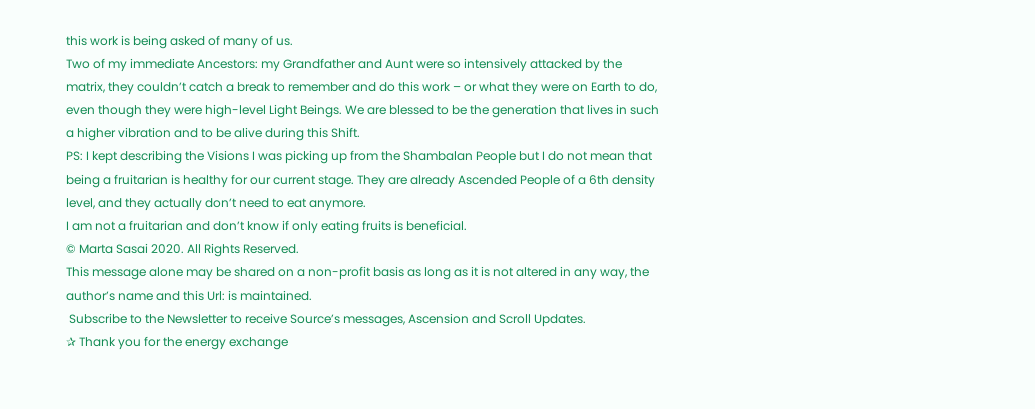this work is being asked of many of us.
Two of my immediate Ancestors: my Grandfather and Aunt were so intensively attacked by the matrix, they couldn’t catch a break to remember and do this work – or what they were on Earth to do, even though they were high-level Light Beings. We are blessed to be the generation that lives in such a higher vibration and to be alive during this Shift.
PS: I kept describing the Visions I was picking up from the Shambalan People but I do not mean that being a fruitarian is healthy for our current stage. They are already Ascended People of a 6th density level, and they actually don’t need to eat anymore.
I am not a fruitarian and don’t know if only eating fruits is beneficial.
© Marta Sasai 2020. All Rights Reserved.
This message alone may be shared on a non-profit basis as long as it is not altered in any way, the author’s name and this Url: is maintained.
 Subscribe to the Newsletter to receive Source’s messages, Ascension and Scroll Updates.
✰ Thank you for the energy exchange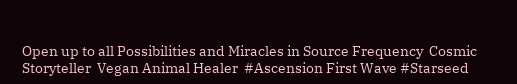Open up to all Possibilities and Miracles in Source Frequency  Cosmic Storyteller  Vegan Animal Healer  #Ascension First Wave #Starseed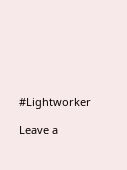#Lightworker

Leave a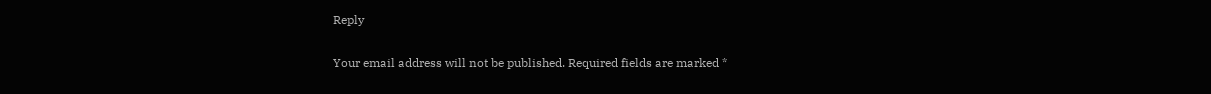Reply

Your email address will not be published. Required fields are marked *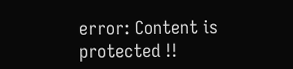error: Content is protected !!